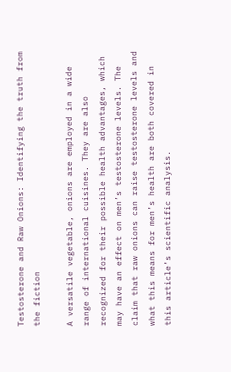Testosterone and Raw Onions: Identifying the truth from the fiction

A versatile vegetable, onions are employed in a wide range of international cuisines. They are also recognized for their possible health advantages, which may have an effect on men’s testosterone levels. The claim that raw onions can raise testosterone levels and what this means for men’s health are both covered in this article’s scientific analysis.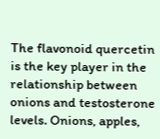The flavonoid quercetin is the key player in the relationship between onions and testosterone levels. Onions, apples,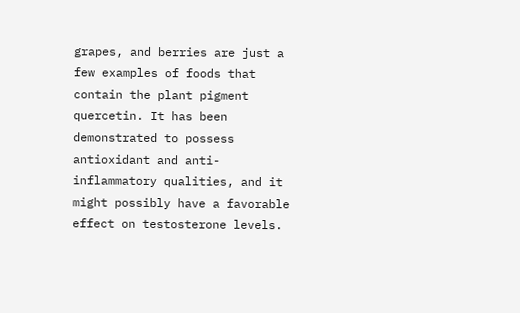grapes, and berries are just a few examples of foods that contain the plant pigment quercetin. It has been demonstrated to possess antioxidant and anti-inflammatory qualities, and it might possibly have a favorable effect on testosterone levels.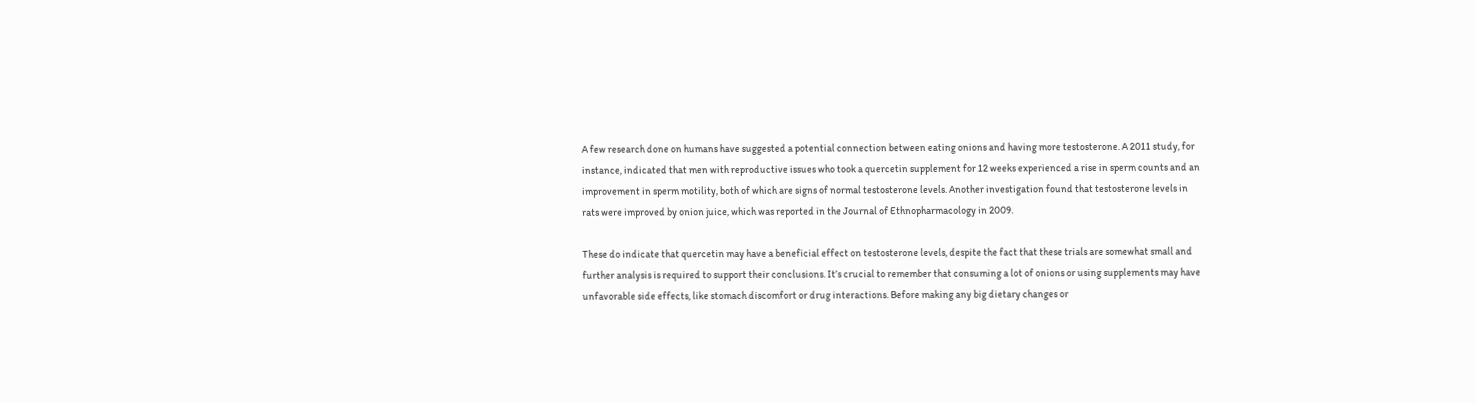A few research done on humans have suggested a potential connection between eating onions and having more testosterone. A 2011 study, for instance, indicated that men with reproductive issues who took a quercetin supplement for 12 weeks experienced a rise in sperm counts and an improvement in sperm motility, both of which are signs of normal testosterone levels. Another investigation found that testosterone levels in rats were improved by onion juice, which was reported in the Journal of Ethnopharmacology in 2009.

These do indicate that quercetin may have a beneficial effect on testosterone levels, despite the fact that these trials are somewhat small and further analysis is required to support their conclusions. It’s crucial to remember that consuming a lot of onions or using supplements may have unfavorable side effects, like stomach discomfort or drug interactions. Before making any big dietary changes or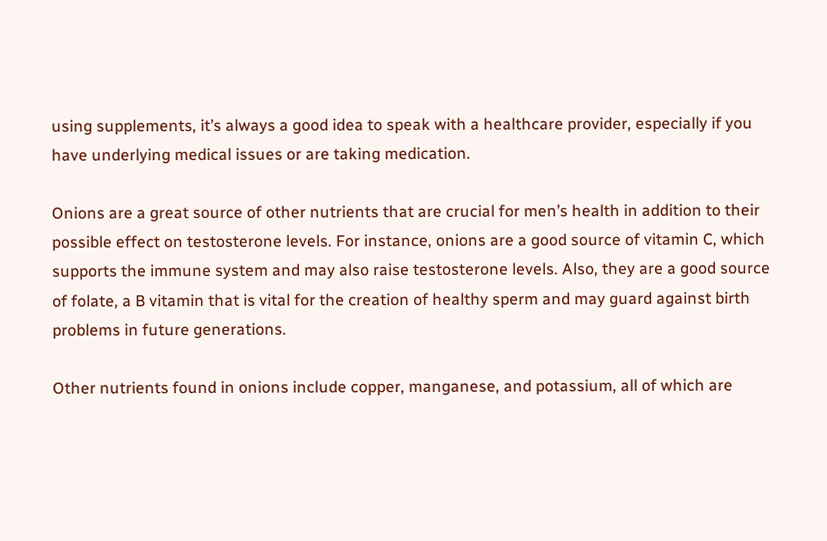using supplements, it’s always a good idea to speak with a healthcare provider, especially if you have underlying medical issues or are taking medication.

Onions are a great source of other nutrients that are crucial for men’s health in addition to their possible effect on testosterone levels. For instance, onions are a good source of vitamin C, which supports the immune system and may also raise testosterone levels. Also, they are a good source of folate, a B vitamin that is vital for the creation of healthy sperm and may guard against birth problems in future generations.

Other nutrients found in onions include copper, manganese, and potassium, all of which are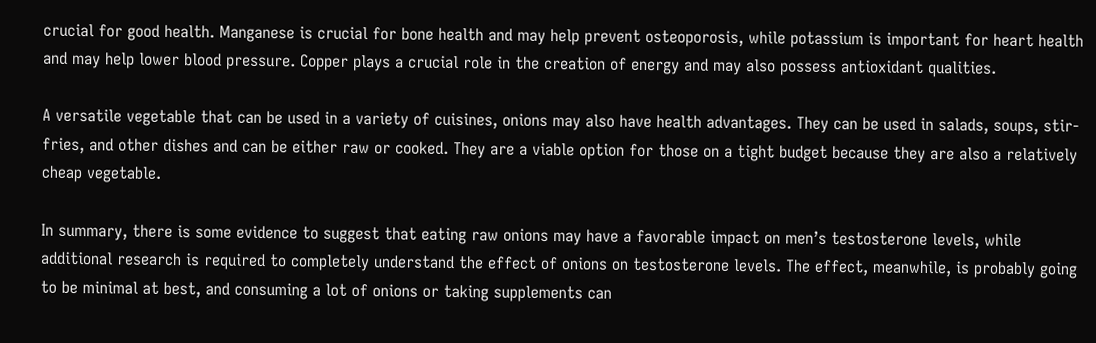crucial for good health. Manganese is crucial for bone health and may help prevent osteoporosis, while potassium is important for heart health and may help lower blood pressure. Copper plays a crucial role in the creation of energy and may also possess antioxidant qualities.

A versatile vegetable that can be used in a variety of cuisines, onions may also have health advantages. They can be used in salads, soups, stir-fries, and other dishes and can be either raw or cooked. They are a viable option for those on a tight budget because they are also a relatively cheap vegetable.

In summary, there is some evidence to suggest that eating raw onions may have a favorable impact on men’s testosterone levels, while additional research is required to completely understand the effect of onions on testosterone levels. The effect, meanwhile, is probably going to be minimal at best, and consuming a lot of onions or taking supplements can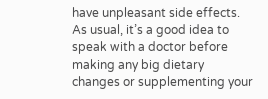have unpleasant side effects. As usual, it’s a good idea to speak with a doctor before making any big dietary changes or supplementing your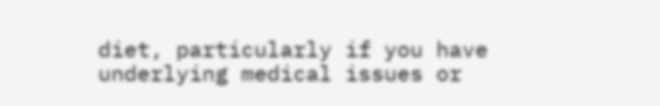diet, particularly if you have underlying medical issues or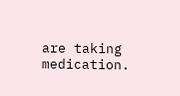are taking medication.